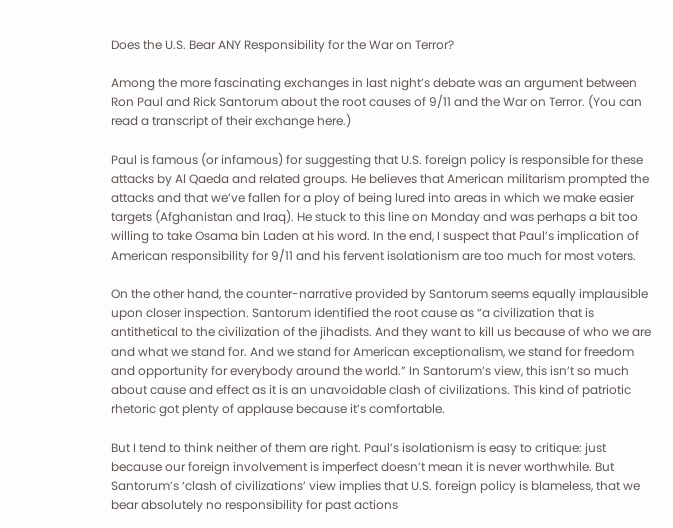Does the U.S. Bear ANY Responsibility for the War on Terror?

Among the more fascinating exchanges in last night’s debate was an argument between Ron Paul and Rick Santorum about the root causes of 9/11 and the War on Terror. (You can read a transcript of their exchange here.)

Paul is famous (or infamous) for suggesting that U.S. foreign policy is responsible for these attacks by Al Qaeda and related groups. He believes that American militarism prompted the attacks and that we’ve fallen for a ploy of being lured into areas in which we make easier targets (Afghanistan and Iraq). He stuck to this line on Monday and was perhaps a bit too willing to take Osama bin Laden at his word. In the end, I suspect that Paul’s implication of American responsibility for 9/11 and his fervent isolationism are too much for most voters.

On the other hand, the counter-narrative provided by Santorum seems equally implausible upon closer inspection. Santorum identified the root cause as “a civilization that is antithetical to the civilization of the jihadists. And they want to kill us because of who we are and what we stand for. And we stand for American exceptionalism, we stand for freedom and opportunity for everybody around the world.” In Santorum’s view, this isn’t so much about cause and effect as it is an unavoidable clash of civilizations. This kind of patriotic rhetoric got plenty of applause because it’s comfortable.

But I tend to think neither of them are right. Paul’s isolationism is easy to critique: just because our foreign involvement is imperfect doesn’t mean it is never worthwhile. But Santorum’s ‘clash of civilizations’ view implies that U.S. foreign policy is blameless, that we bear absolutely no responsibility for past actions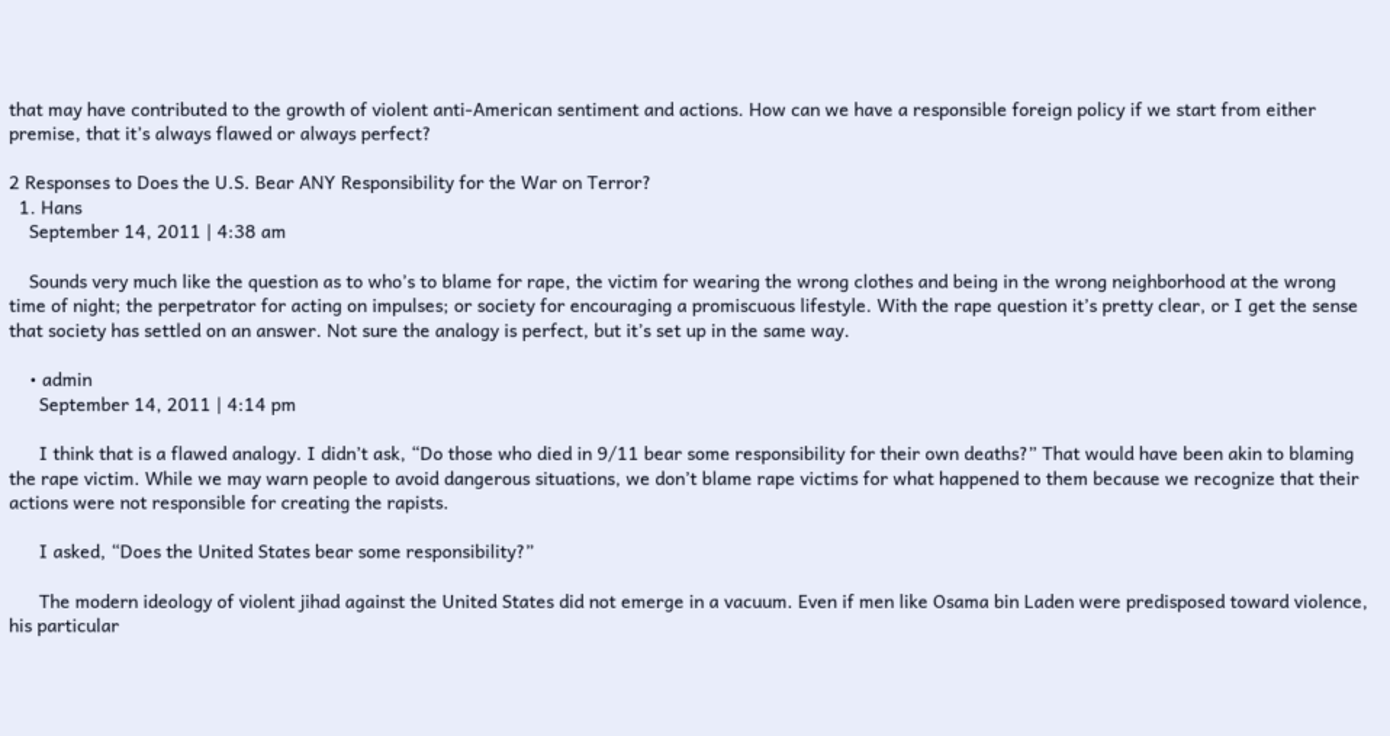that may have contributed to the growth of violent anti-American sentiment and actions. How can we have a responsible foreign policy if we start from either premise, that it’s always flawed or always perfect?

2 Responses to Does the U.S. Bear ANY Responsibility for the War on Terror?
  1. Hans
    September 14, 2011 | 4:38 am

    Sounds very much like the question as to who’s to blame for rape, the victim for wearing the wrong clothes and being in the wrong neighborhood at the wrong time of night; the perpetrator for acting on impulses; or society for encouraging a promiscuous lifestyle. With the rape question it’s pretty clear, or I get the sense that society has settled on an answer. Not sure the analogy is perfect, but it’s set up in the same way.

    • admin
      September 14, 2011 | 4:14 pm

      I think that is a flawed analogy. I didn’t ask, “Do those who died in 9/11 bear some responsibility for their own deaths?” That would have been akin to blaming the rape victim. While we may warn people to avoid dangerous situations, we don’t blame rape victims for what happened to them because we recognize that their actions were not responsible for creating the rapists.

      I asked, “Does the United States bear some responsibility?”

      The modern ideology of violent jihad against the United States did not emerge in a vacuum. Even if men like Osama bin Laden were predisposed toward violence, his particular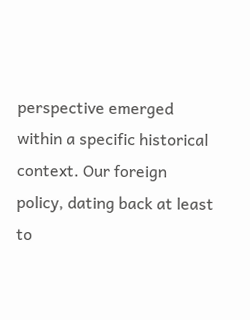perspective emerged within a specific historical context. Our foreign policy, dating back at least to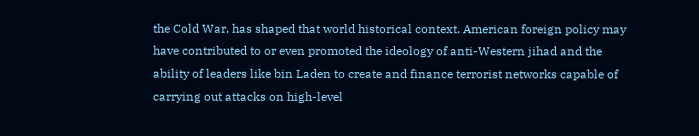the Cold War, has shaped that world historical context. American foreign policy may have contributed to or even promoted the ideology of anti-Western jihad and the ability of leaders like bin Laden to create and finance terrorist networks capable of carrying out attacks on high-level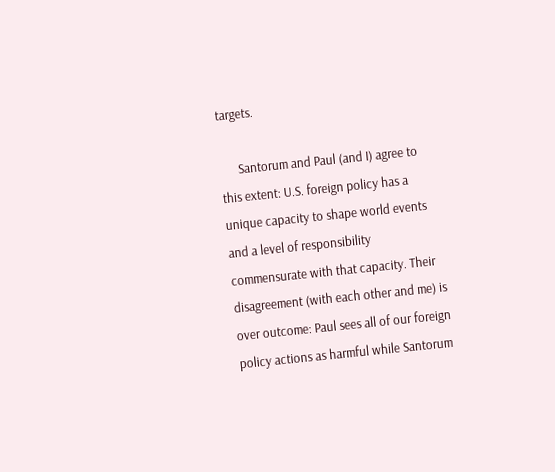targets.

      Santorum and Paul (and I) agree to this extent: U.S. foreign policy has a unique capacity to shape world events and a level of responsibility commensurate with that capacity. Their disagreement (with each other and me) is over outcome: Paul sees all of our foreign policy actions as harmful while Santorum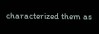characterized them as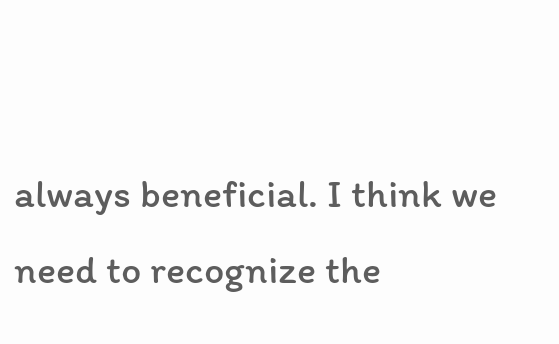always beneficial. I think we need to recognize the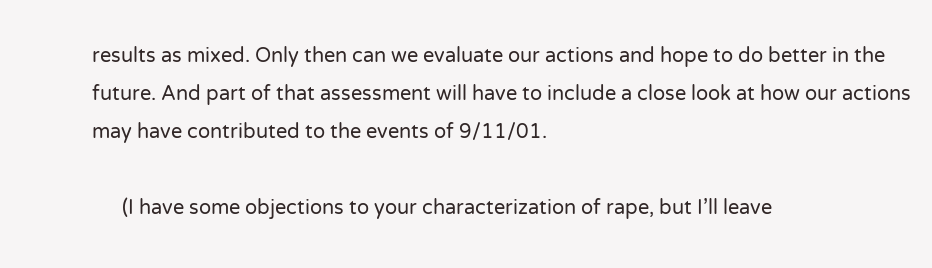results as mixed. Only then can we evaluate our actions and hope to do better in the future. And part of that assessment will have to include a close look at how our actions may have contributed to the events of 9/11/01.

      (I have some objections to your characterization of rape, but I’ll leave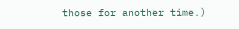those for another time.)